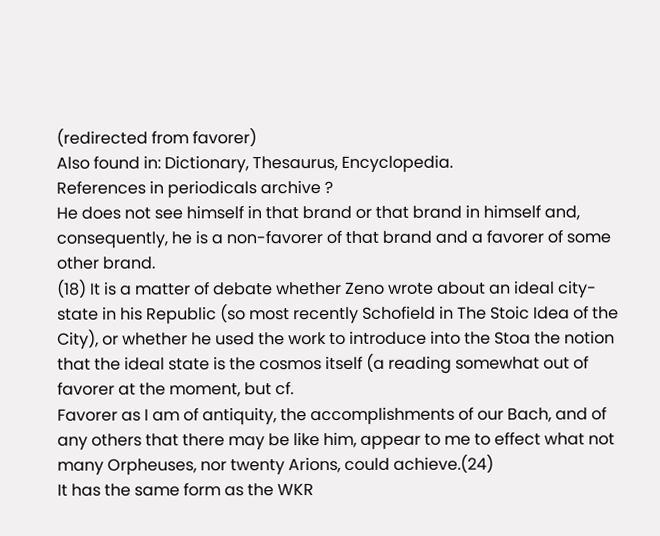(redirected from favorer)
Also found in: Dictionary, Thesaurus, Encyclopedia.
References in periodicals archive ?
He does not see himself in that brand or that brand in himself and, consequently, he is a non-favorer of that brand and a favorer of some other brand.
(18) It is a matter of debate whether Zeno wrote about an ideal city-state in his Republic (so most recently Schofield in The Stoic Idea of the City), or whether he used the work to introduce into the Stoa the notion that the ideal state is the cosmos itself (a reading somewhat out of favorer at the moment, but cf.
Favorer as I am of antiquity, the accomplishments of our Bach, and of any others that there may be like him, appear to me to effect what not many Orpheuses, nor twenty Arions, could achieve.(24)
It has the same form as the WKR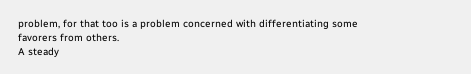problem, for that too is a problem concerned with differentiating some favorers from others.
A steady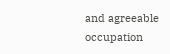and agreeable occupation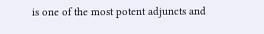is one of the most potent adjuncts and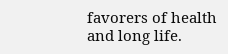favorers of health and long life.